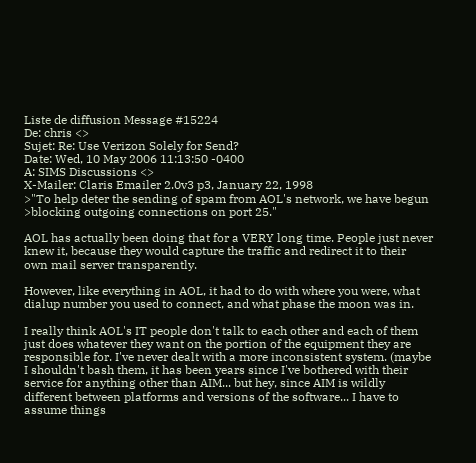Liste de diffusion Message #15224
De: chris <>
Sujet: Re: Use Verizon Solely for Send?
Date: Wed, 10 May 2006 11:13:50 -0400
A: SIMS Discussions <>
X-Mailer: Claris Emailer 2.0v3 p3, January 22, 1998
>"To help deter the sending of spam from AOL's network, we have begun
>blocking outgoing connections on port 25."

AOL has actually been doing that for a VERY long time. People just never
knew it, because they would capture the traffic and redirect it to their
own mail server transparently.

However, like everything in AOL, it had to do with where you were, what
dialup number you used to connect, and what phase the moon was in.

I really think AOL's IT people don't talk to each other and each of them
just does whatever they want on the portion of the equipment they are
responsible for. I've never dealt with a more inconsistent system. (maybe
I shouldn't bash them, it has been years since I've bothered with their
service for anything other than AIM... but hey, since AIM is wildly
different between platforms and versions of the software... I have to
assume things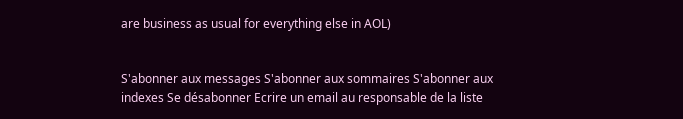are business as usual for everything else in AOL)


S'abonner aux messages S'abonner aux sommaires S'abonner aux indexes Se désabonner Ecrire un email au responsable de la liste